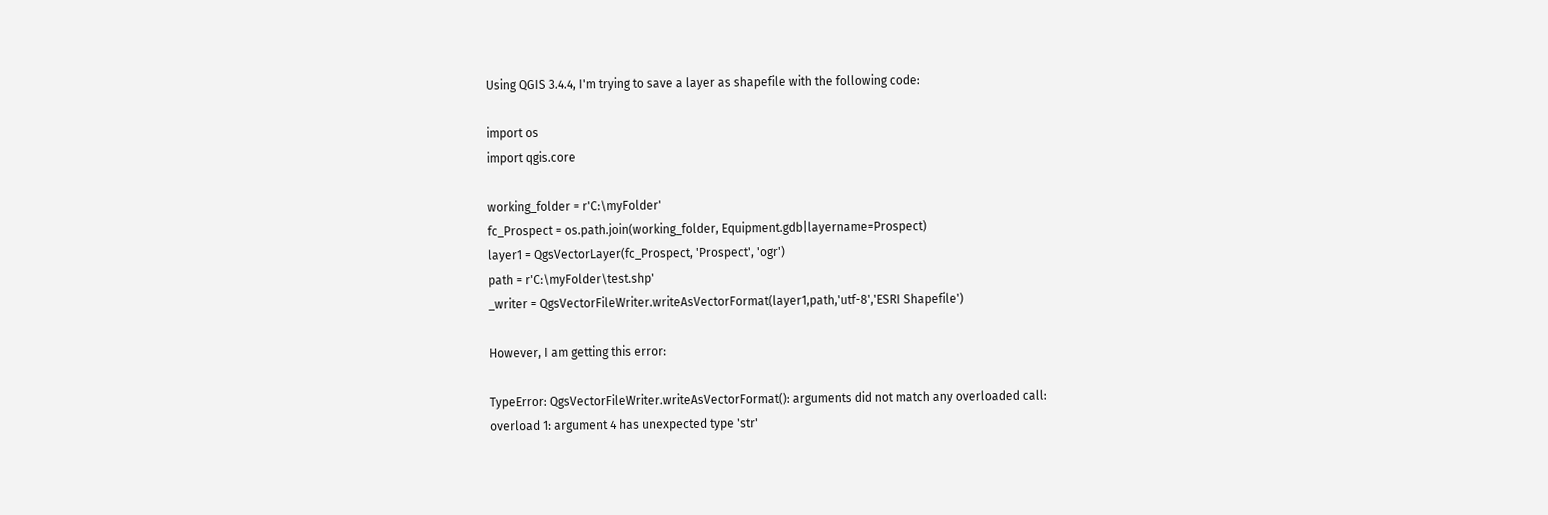Using QGIS 3.4.4, I'm trying to save a layer as shapefile with the following code:

import os
import qgis.core

working_folder = r'C:\myFolder'
fc_Prospect = os.path.join(working_folder, Equipment.gdb|layername=Prospect)
layer1 = QgsVectorLayer(fc_Prospect, 'Prospect', 'ogr')
path = r'C:\myFolder\test.shp'
_writer = QgsVectorFileWriter.writeAsVectorFormat(layer1,path,'utf-8','ESRI Shapefile')

However, I am getting this error:

TypeError: QgsVectorFileWriter.writeAsVectorFormat(): arguments did not match any overloaded call:
overload 1: argument 4 has unexpected type 'str'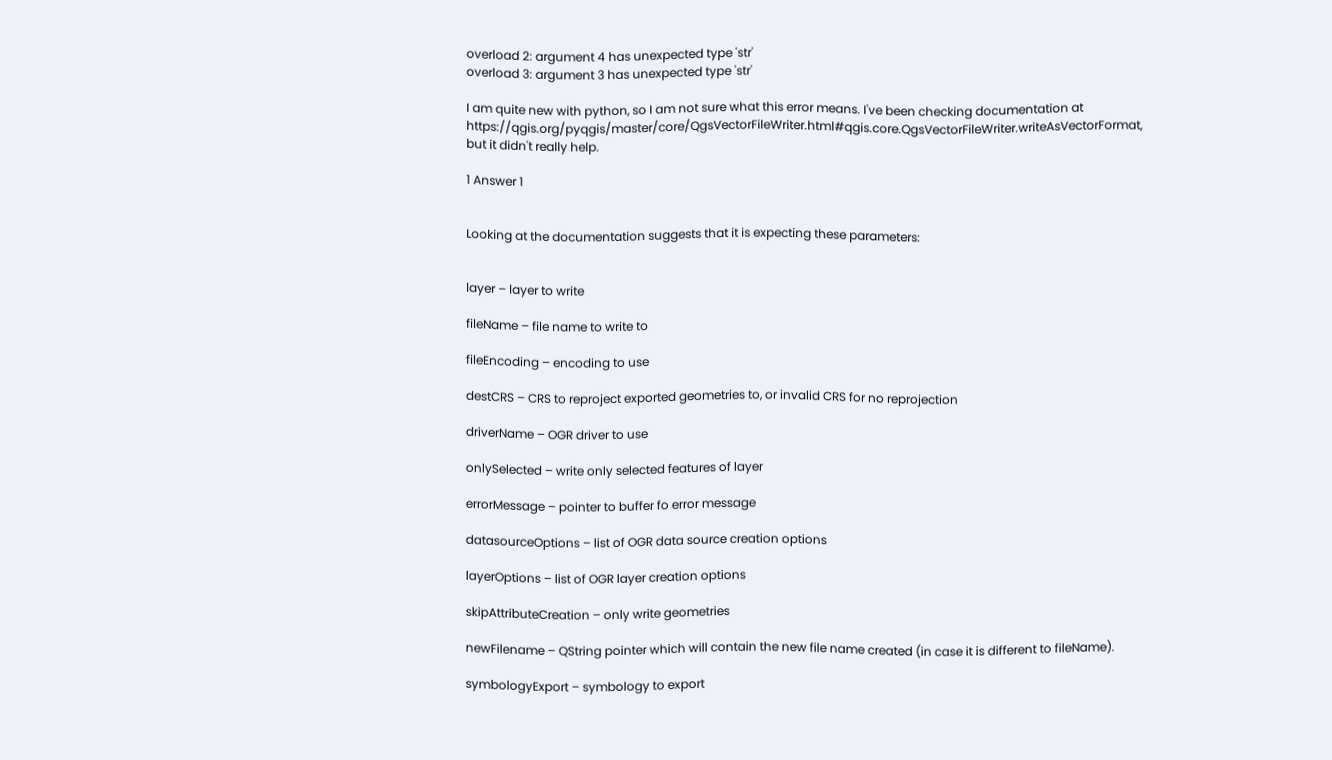overload 2: argument 4 has unexpected type 'str'
overload 3: argument 3 has unexpected type 'str'

I am quite new with python, so I am not sure what this error means. I've been checking documentation at https://qgis.org/pyqgis/master/core/QgsVectorFileWriter.html#qgis.core.QgsVectorFileWriter.writeAsVectorFormat, but it didn't really help.

1 Answer 1


Looking at the documentation suggests that it is expecting these parameters:


layer – layer to write

fileName – file name to write to

fileEncoding – encoding to use

destCRS – CRS to reproject exported geometries to, or invalid CRS for no reprojection

driverName – OGR driver to use

onlySelected – write only selected features of layer

errorMessage – pointer to buffer fo error message

datasourceOptions – list of OGR data source creation options

layerOptions – list of OGR layer creation options

skipAttributeCreation – only write geometries

newFilename – QString pointer which will contain the new file name created (in case it is different to fileName).

symbologyExport – symbology to export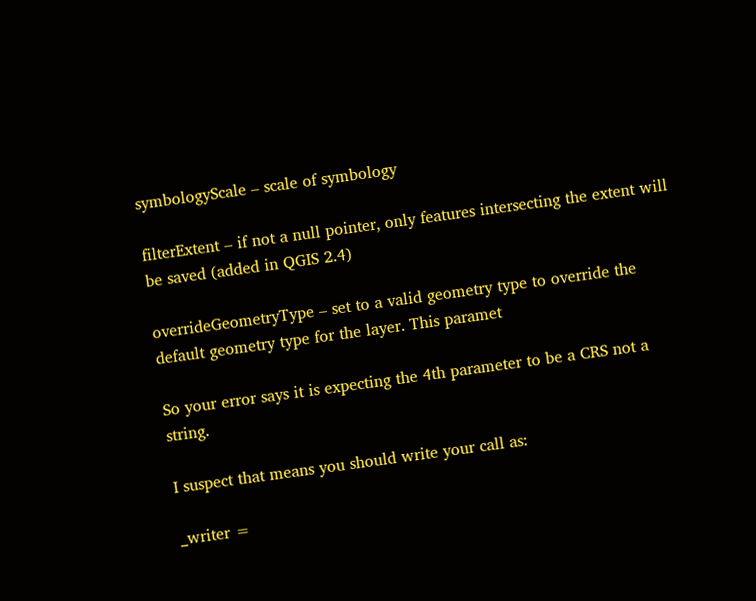symbologyScale – scale of symbology

filterExtent – if not a null pointer, only features intersecting the extent will be saved (added in QGIS 2.4)

overrideGeometryType – set to a valid geometry type to override the default geometry type for the layer. This paramet

So your error says it is expecting the 4th parameter to be a CRS not a string.

I suspect that means you should write your call as:

_writer =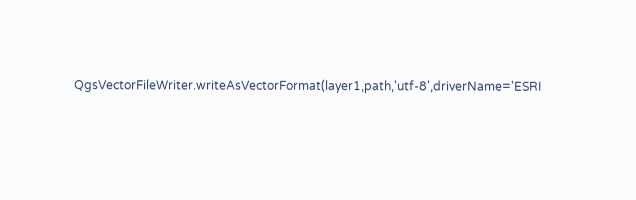QgsVectorFileWriter.writeAsVectorFormat(layer1,path,'utf-8',driverName='ESRI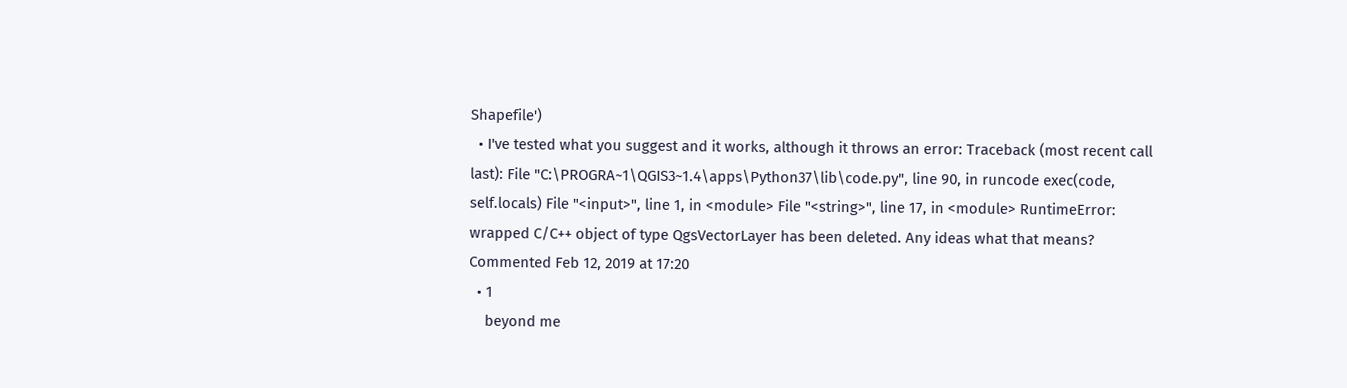Shapefile')
  • I've tested what you suggest and it works, although it throws an error: Traceback (most recent call last): File "C:\PROGRA~1\QGIS3~1.4\apps\Python37\lib\code.py", line 90, in runcode exec(code, self.locals) File "<input>", line 1, in <module> File "<string>", line 17, in <module> RuntimeError: wrapped C/C++ object of type QgsVectorLayer has been deleted. Any ideas what that means? Commented Feb 12, 2019 at 17:20
  • 1
    beyond me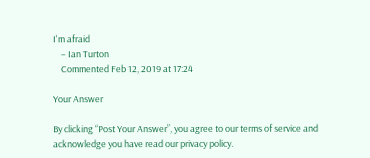I'm afraid
    – Ian Turton
    Commented Feb 12, 2019 at 17:24

Your Answer

By clicking “Post Your Answer”, you agree to our terms of service and acknowledge you have read our privacy policy.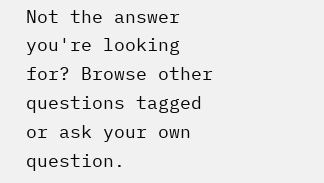Not the answer you're looking for? Browse other questions tagged or ask your own question.